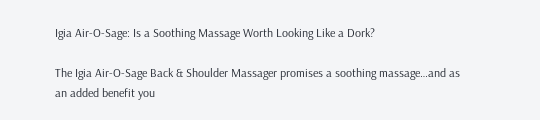Igia Air-O-Sage: Is a Soothing Massage Worth Looking Like a Dork?

The Igia Air-O-Sage Back & Shoulder Massager promises a soothing massage…and as an added benefit you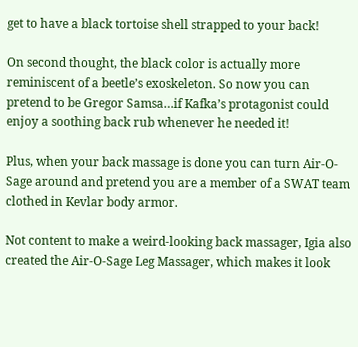get to have a black tortoise shell strapped to your back!

On second thought, the black color is actually more reminiscent of a beetle’s exoskeleton. So now you can pretend to be Gregor Samsa…if Kafka’s protagonist could enjoy a soothing back rub whenever he needed it!

Plus, when your back massage is done you can turn Air-O-Sage around and pretend you are a member of a SWAT team clothed in Kevlar body armor.

Not content to make a weird-looking back massager, Igia also created the Air-O-Sage Leg Massager, which makes it look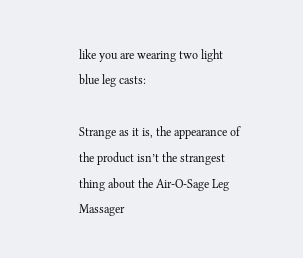like you are wearing two light blue leg casts:

Strange as it is, the appearance of the product isn’t the strangest thing about the Air-O-Sage Leg Massager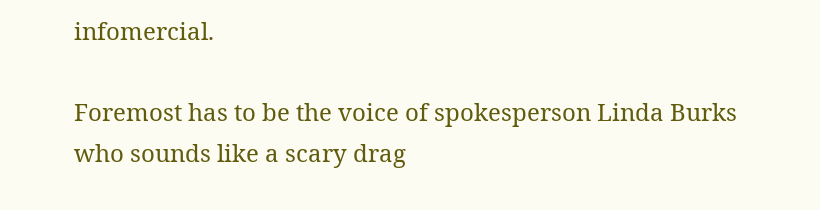infomercial.

Foremost has to be the voice of spokesperson Linda Burks who sounds like a scary drag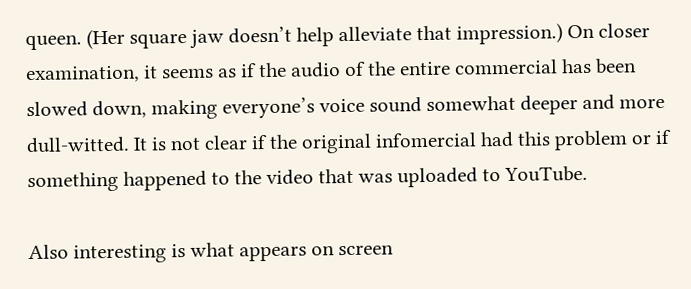queen. (Her square jaw doesn’t help alleviate that impression.) On closer examination, it seems as if the audio of the entire commercial has been slowed down, making everyone’s voice sound somewhat deeper and more dull-witted. It is not clear if the original infomercial had this problem or if something happened to the video that was uploaded to YouTube.

Also interesting is what appears on screen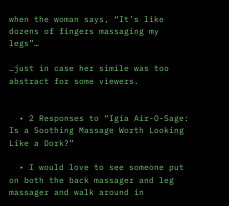when the woman says, “It’s like dozens of fingers massaging my legs”…

…just in case her simile was too abstract for some viewers.


  • 2 Responses to “Igia Air-O-Sage: Is a Soothing Massage Worth Looking Like a Dork?”

  • I would love to see someone put on both the back massager and leg massager and walk around in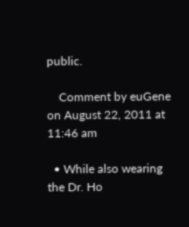public.

    Comment by euGene on August 22, 2011 at 11:46 am

  • While also wearing the Dr. Ho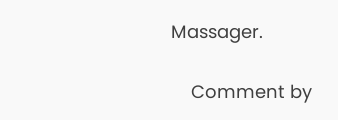Massager.

    Comment by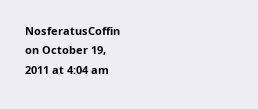NosferatusCoffin on October 19, 2011 at 4:04 am